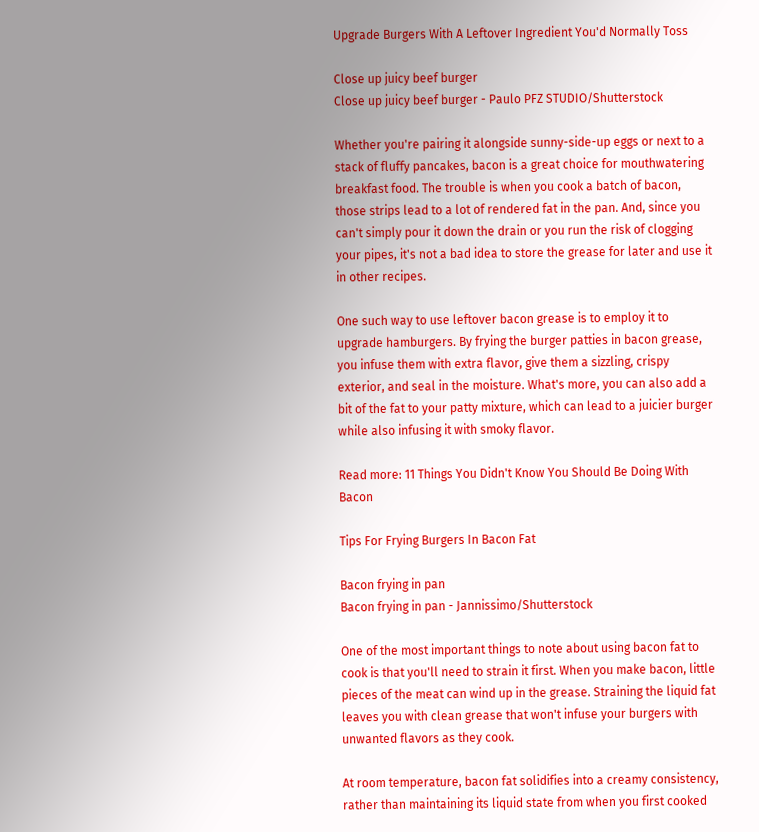Upgrade Burgers With A Leftover Ingredient You'd Normally Toss

Close up juicy beef burger
Close up juicy beef burger - Paulo PFZ STUDIO/Shutterstock

Whether you're pairing it alongside sunny-side-up eggs or next to a stack of fluffy pancakes, bacon is a great choice for mouthwatering breakfast food. The trouble is when you cook a batch of bacon, those strips lead to a lot of rendered fat in the pan. And, since you can't simply pour it down the drain or you run the risk of clogging your pipes, it's not a bad idea to store the grease for later and use it in other recipes.

One such way to use leftover bacon grease is to employ it to upgrade hamburgers. By frying the burger patties in bacon grease, you infuse them with extra flavor, give them a sizzling, crispy exterior, and seal in the moisture. What's more, you can also add a bit of the fat to your patty mixture, which can lead to a juicier burger while also infusing it with smoky flavor.

Read more: 11 Things You Didn't Know You Should Be Doing With Bacon

Tips For Frying Burgers In Bacon Fat

Bacon frying in pan
Bacon frying in pan - Jannissimo/Shutterstock

One of the most important things to note about using bacon fat to cook is that you'll need to strain it first. When you make bacon, little pieces of the meat can wind up in the grease. Straining the liquid fat leaves you with clean grease that won't infuse your burgers with unwanted flavors as they cook.

At room temperature, bacon fat solidifies into a creamy consistency, rather than maintaining its liquid state from when you first cooked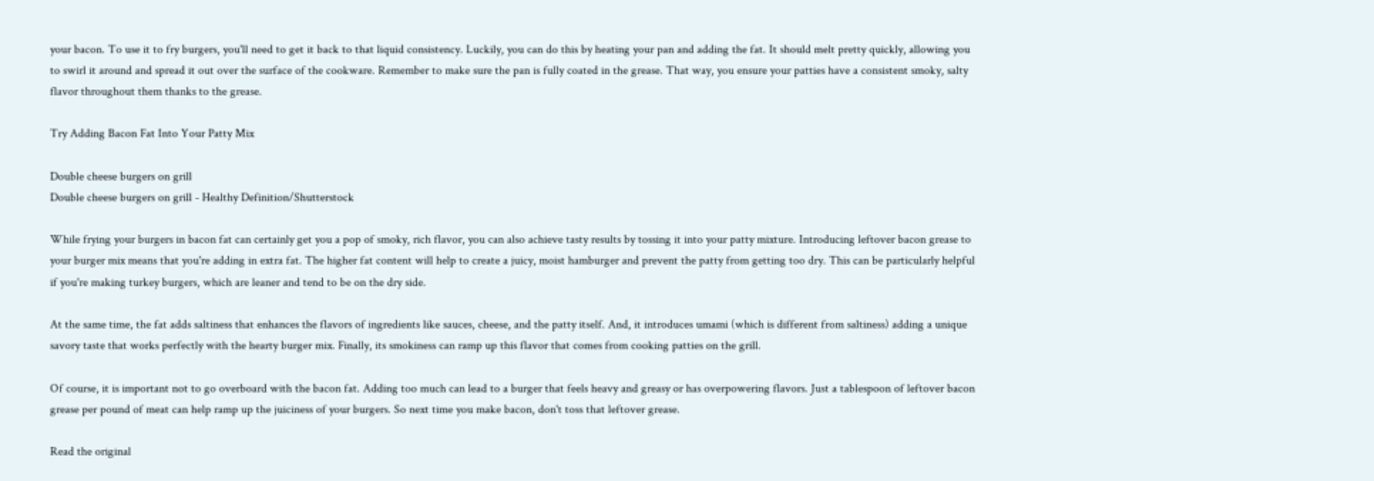your bacon. To use it to fry burgers, you'll need to get it back to that liquid consistency. Luckily, you can do this by heating your pan and adding the fat. It should melt pretty quickly, allowing you to swirl it around and spread it out over the surface of the cookware. Remember to make sure the pan is fully coated in the grease. That way, you ensure your patties have a consistent smoky, salty flavor throughout them thanks to the grease.

Try Adding Bacon Fat Into Your Patty Mix

Double cheese burgers on grill
Double cheese burgers on grill - Healthy Definition/Shutterstock

While frying your burgers in bacon fat can certainly get you a pop of smoky, rich flavor, you can also achieve tasty results by tossing it into your patty mixture. Introducing leftover bacon grease to your burger mix means that you're adding in extra fat. The higher fat content will help to create a juicy, moist hamburger and prevent the patty from getting too dry. This can be particularly helpful if you're making turkey burgers, which are leaner and tend to be on the dry side.

At the same time, the fat adds saltiness that enhances the flavors of ingredients like sauces, cheese, and the patty itself. And, it introduces umami (which is different from saltiness) adding a unique savory taste that works perfectly with the hearty burger mix. Finally, its smokiness can ramp up this flavor that comes from cooking patties on the grill.

Of course, it is important not to go overboard with the bacon fat. Adding too much can lead to a burger that feels heavy and greasy or has overpowering flavors. Just a tablespoon of leftover bacon grease per pound of meat can help ramp up the juiciness of your burgers. So next time you make bacon, don't toss that leftover grease.

Read the original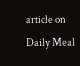article on Daily Meal